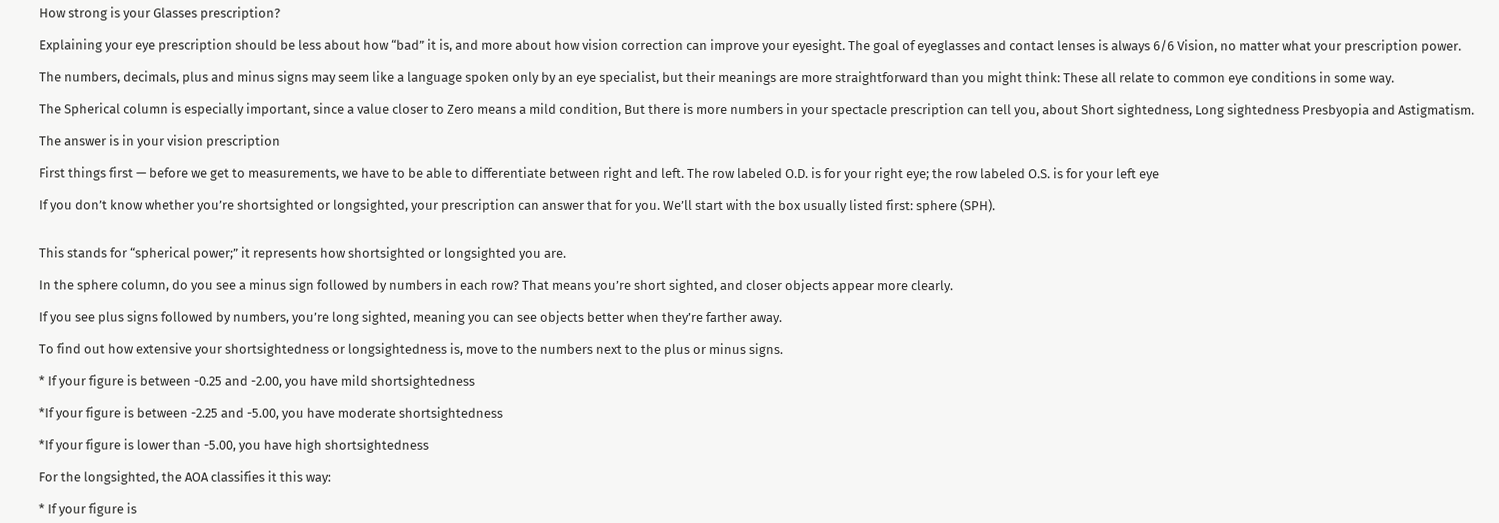How strong is your Glasses prescription?

Explaining your eye prescription should be less about how “bad” it is, and more about how vision correction can improve your eyesight. The goal of eyeglasses and contact lenses is always 6/6 Vision, no matter what your prescription power.

The numbers, decimals, plus and minus signs may seem like a language spoken only by an eye specialist, but their meanings are more straightforward than you might think: These all relate to common eye conditions in some way.

The Spherical column is especially important, since a value closer to Zero means a mild condition, But there is more numbers in your spectacle prescription can tell you, about Short sightedness, Long sightedness Presbyopia and Astigmatism.

The answer is in your vision prescription

First things first — before we get to measurements, we have to be able to differentiate between right and left. The row labeled O.D. is for your right eye; the row labeled O.S. is for your left eye

If you don’t know whether you’re shortsighted or longsighted, your prescription can answer that for you. We’ll start with the box usually listed first: sphere (SPH).


This stands for “spherical power;” it represents how shortsighted or longsighted you are.

In the sphere column, do you see a minus sign followed by numbers in each row? That means you’re short sighted, and closer objects appear more clearly.

If you see plus signs followed by numbers, you’re long sighted, meaning you can see objects better when they’re farther away.

To find out how extensive your shortsightedness or longsightedness is, move to the numbers next to the plus or minus signs.

* If your figure is between -0.25 and -2.00, you have mild shortsightedness

*If your figure is between -2.25 and -5.00, you have moderate shortsightedness

*If your figure is lower than -5.00, you have high shortsightedness

For the longsighted, the AOA classifies it this way:

* If your figure is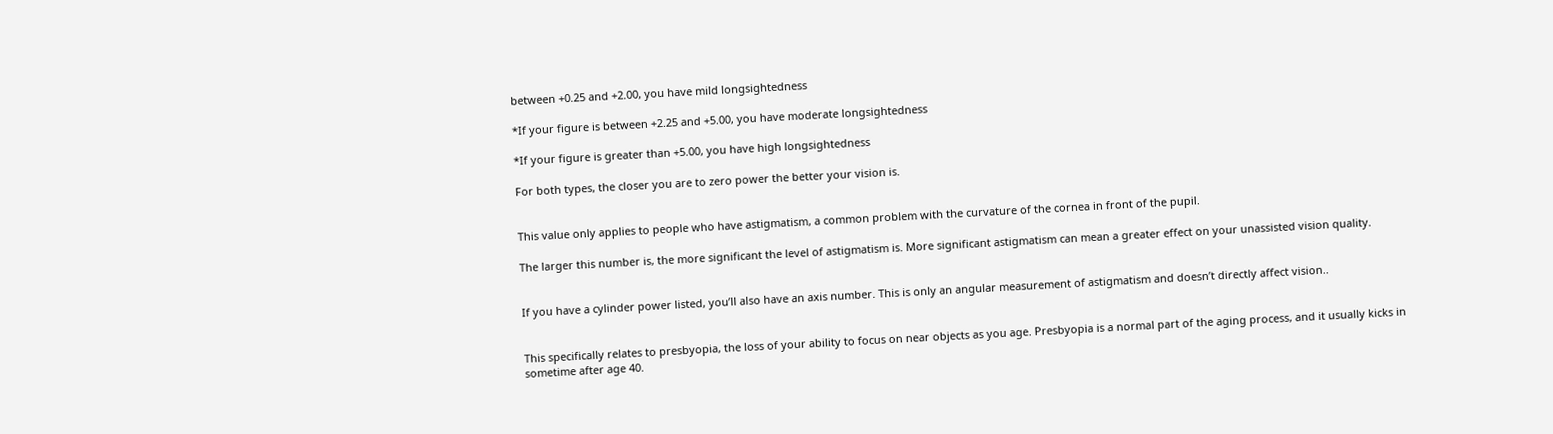between +0.25 and +2.00, you have mild longsightedness

*If your figure is between +2.25 and +5.00, you have moderate longsightedness

*If your figure is greater than +5.00, you have high longsightedness

For both types, the closer you are to zero power the better your vision is.


This value only applies to people who have astigmatism, a common problem with the curvature of the cornea in front of the pupil.

The larger this number is, the more significant the level of astigmatism is. More significant astigmatism can mean a greater effect on your unassisted vision quality.


If you have a cylinder power listed, you’ll also have an axis number. This is only an angular measurement of astigmatism and doesn’t directly affect vision..


This specifically relates to presbyopia, the loss of your ability to focus on near objects as you age. Presbyopia is a normal part of the aging process, and it usually kicks in sometime after age 40.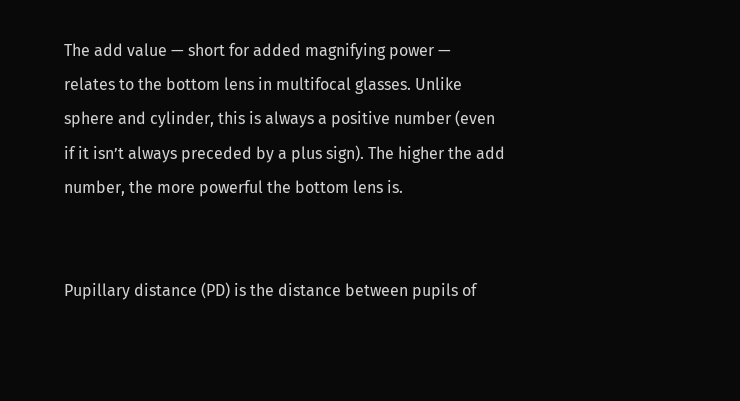The add value — short for added magnifying power — relates to the bottom lens in multifocal glasses. Unlike sphere and cylinder, this is always a positive number (even if it isn’t always preceded by a plus sign). The higher the add number, the more powerful the bottom lens is.


Pupillary distance (PD) is the distance between pupils of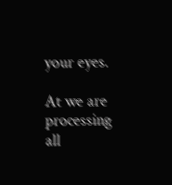your eyes.

At we are processing all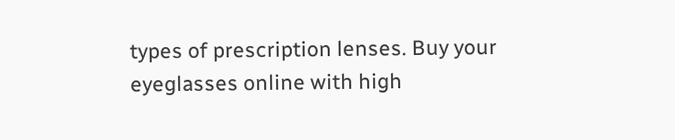types of prescription lenses. Buy your eyeglasses online with high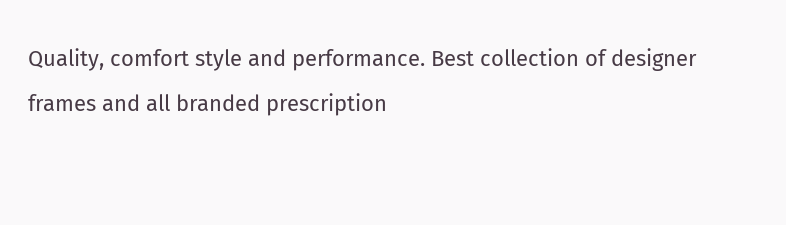Quality, comfort style and performance. Best collection of designer frames and all branded prescription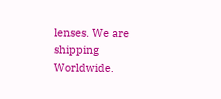lenses. We are shipping Worldwide.